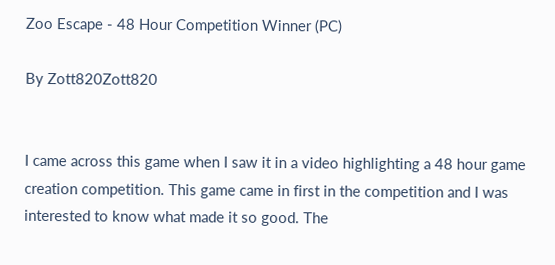Zoo Escape - 48 Hour Competition Winner (PC)

By Zott820Zott820


I came across this game when I saw it in a video highlighting a 48 hour game creation competition. This game came in first in the competition and I was interested to know what made it so good. The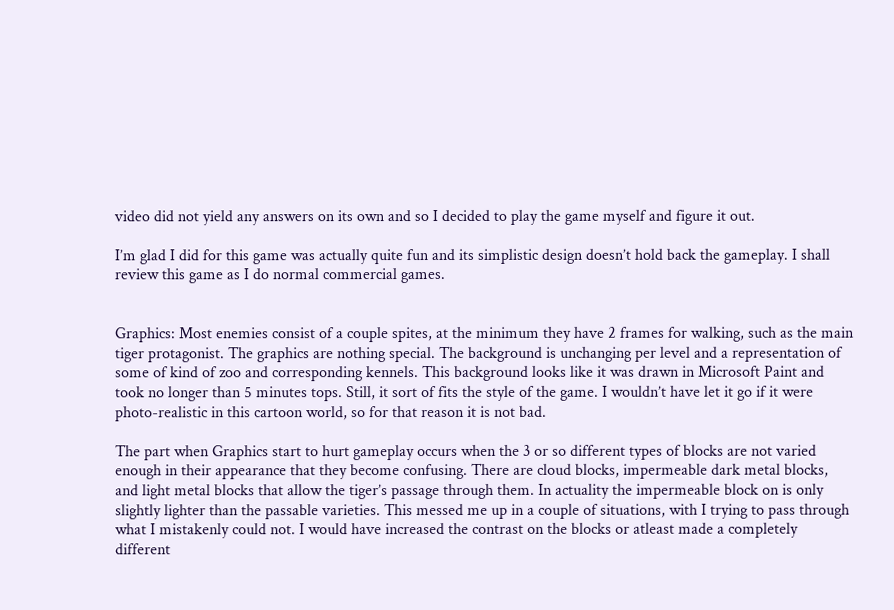video did not yield any answers on its own and so I decided to play the game myself and figure it out.

I’m glad I did for this game was actually quite fun and its simplistic design doesn’t hold back the gameplay. I shall review this game as I do normal commercial games.


Graphics: Most enemies consist of a couple spites, at the minimum they have 2 frames for walking, such as the main tiger protagonist. The graphics are nothing special. The background is unchanging per level and a representation of some of kind of zoo and corresponding kennels. This background looks like it was drawn in Microsoft Paint and took no longer than 5 minutes tops. Still, it sort of fits the style of the game. I wouldn’t have let it go if it were photo-realistic in this cartoon world, so for that reason it is not bad.

The part when Graphics start to hurt gameplay occurs when the 3 or so different types of blocks are not varied enough in their appearance that they become confusing. There are cloud blocks, impermeable dark metal blocks, and light metal blocks that allow the tiger’s passage through them. In actuality the impermeable block on is only slightly lighter than the passable varieties. This messed me up in a couple of situations, with I trying to pass through what I mistakenly could not. I would have increased the contrast on the blocks or atleast made a completely different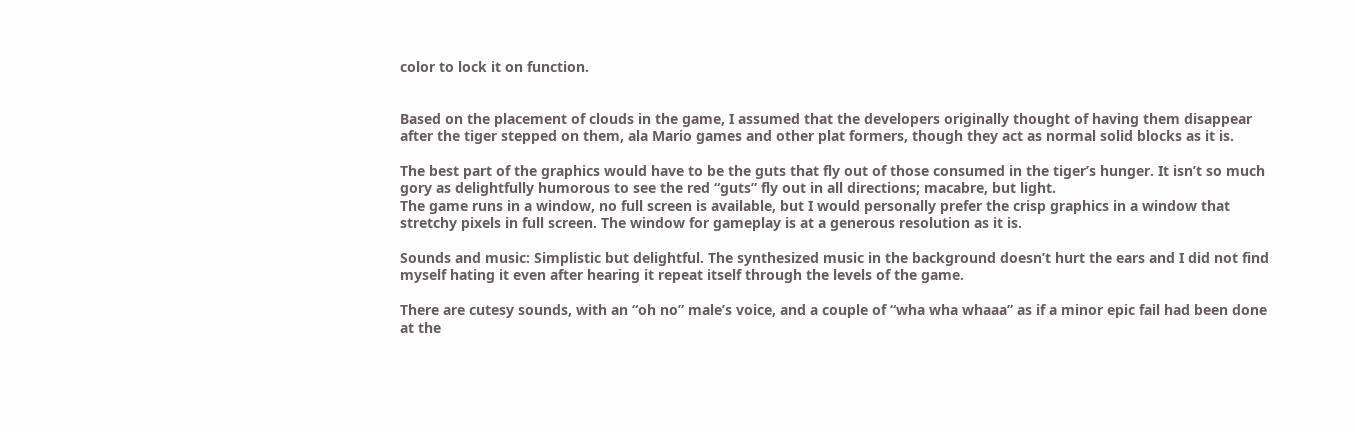color to lock it on function.


Based on the placement of clouds in the game, I assumed that the developers originally thought of having them disappear after the tiger stepped on them, ala Mario games and other plat formers, though they act as normal solid blocks as it is.

The best part of the graphics would have to be the guts that fly out of those consumed in the tiger’s hunger. It isn’t so much gory as delightfully humorous to see the red “guts” fly out in all directions; macabre, but light.
The game runs in a window, no full screen is available, but I would personally prefer the crisp graphics in a window that stretchy pixels in full screen. The window for gameplay is at a generous resolution as it is.

Sounds and music: Simplistic but delightful. The synthesized music in the background doesn’t hurt the ears and I did not find myself hating it even after hearing it repeat itself through the levels of the game.

There are cutesy sounds, with an “oh no” male’s voice, and a couple of “wha wha whaaa” as if a minor epic fail had been done at the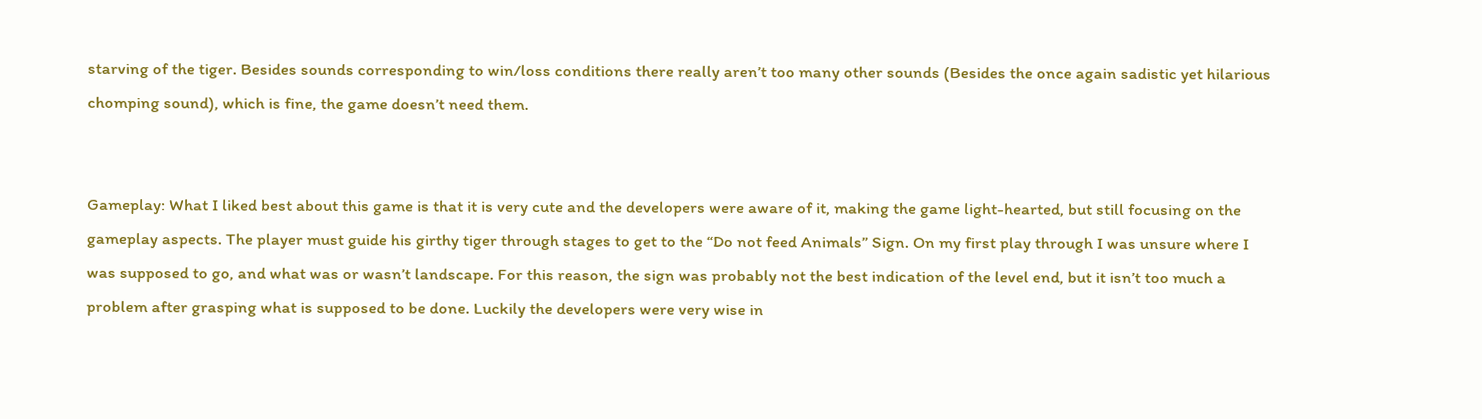starving of the tiger. Besides sounds corresponding to win/loss conditions there really aren’t too many other sounds (Besides the once again sadistic yet hilarious chomping sound), which is fine, the game doesn’t need them.


Gameplay: What I liked best about this game is that it is very cute and the developers were aware of it, making the game light-hearted, but still focusing on the gameplay aspects. The player must guide his girthy tiger through stages to get to the “Do not feed Animals” Sign. On my first play through I was unsure where I was supposed to go, and what was or wasn’t landscape. For this reason, the sign was probably not the best indication of the level end, but it isn’t too much a problem after grasping what is supposed to be done. Luckily the developers were very wise in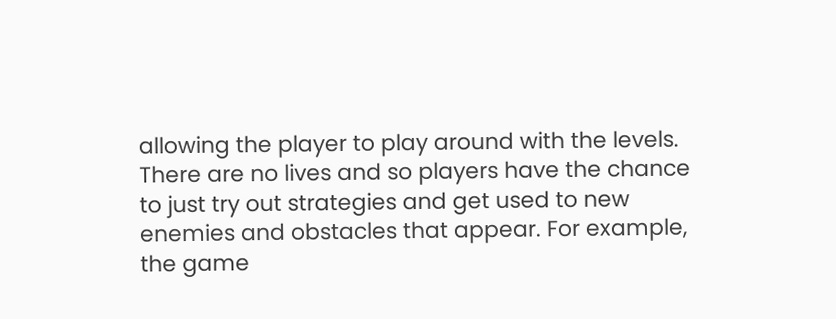allowing the player to play around with the levels. There are no lives and so players have the chance to just try out strategies and get used to new enemies and obstacles that appear. For example, the game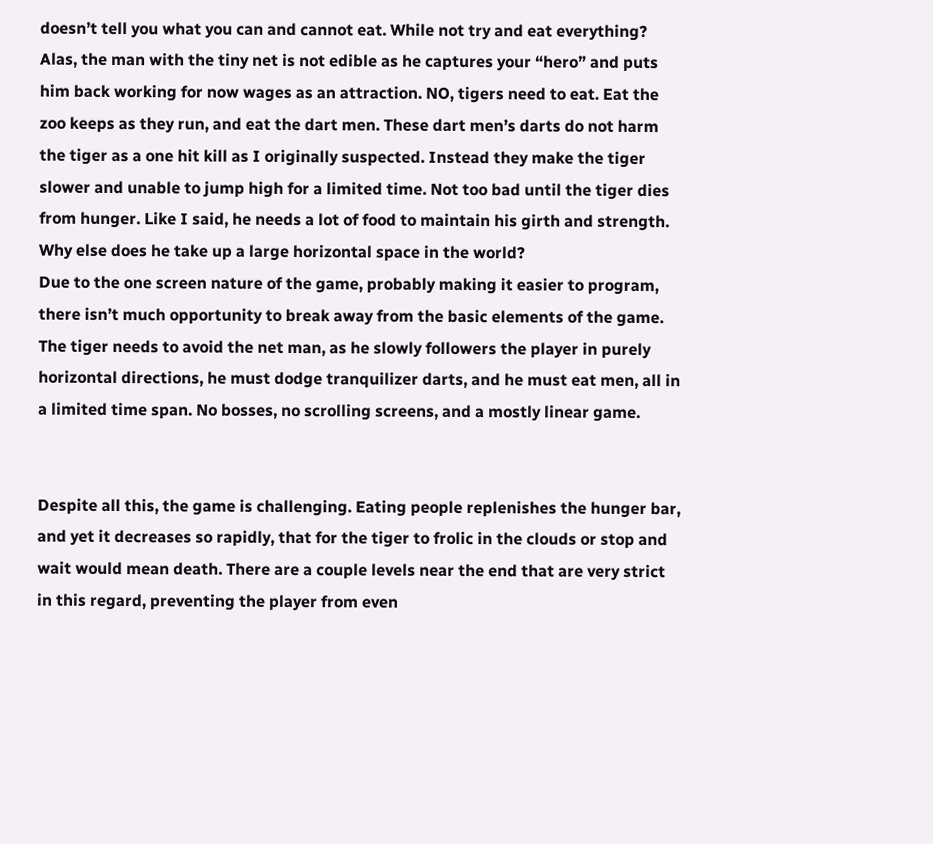doesn’t tell you what you can and cannot eat. While not try and eat everything? Alas, the man with the tiny net is not edible as he captures your “hero” and puts him back working for now wages as an attraction. NO, tigers need to eat. Eat the zoo keeps as they run, and eat the dart men. These dart men’s darts do not harm the tiger as a one hit kill as I originally suspected. Instead they make the tiger slower and unable to jump high for a limited time. Not too bad until the tiger dies from hunger. Like I said, he needs a lot of food to maintain his girth and strength. Why else does he take up a large horizontal space in the world?
Due to the one screen nature of the game, probably making it easier to program, there isn’t much opportunity to break away from the basic elements of the game. The tiger needs to avoid the net man, as he slowly followers the player in purely horizontal directions, he must dodge tranquilizer darts, and he must eat men, all in a limited time span. No bosses, no scrolling screens, and a mostly linear game.


Despite all this, the game is challenging. Eating people replenishes the hunger bar, and yet it decreases so rapidly, that for the tiger to frolic in the clouds or stop and wait would mean death. There are a couple levels near the end that are very strict in this regard, preventing the player from even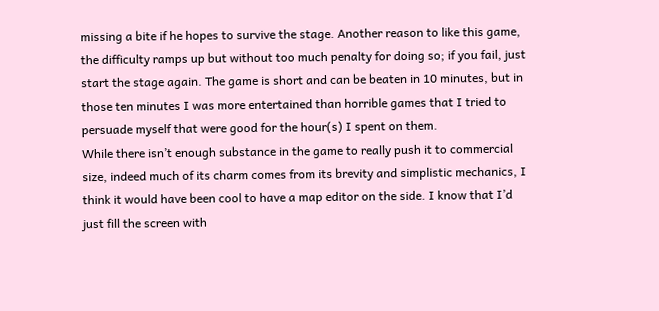missing a bite if he hopes to survive the stage. Another reason to like this game, the difficulty ramps up but without too much penalty for doing so; if you fail, just start the stage again. The game is short and can be beaten in 10 minutes, but in those ten minutes I was more entertained than horrible games that I tried to persuade myself that were good for the hour(s) I spent on them.
While there isn’t enough substance in the game to really push it to commercial size, indeed much of its charm comes from its brevity and simplistic mechanics, I think it would have been cool to have a map editor on the side. I know that I’d just fill the screen with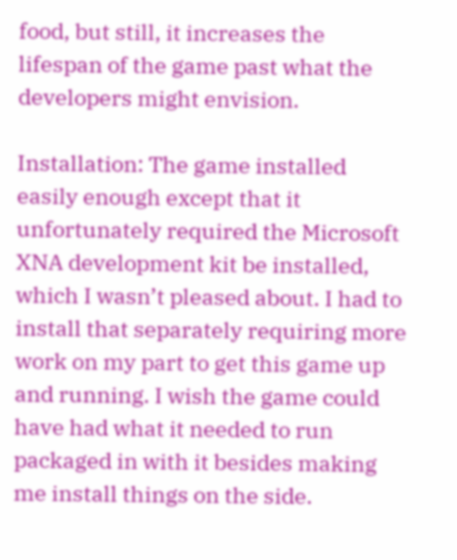food, but still, it increases the lifespan of the game past what the developers might envision.

Installation: The game installed easily enough except that it unfortunately required the Microsoft XNA development kit be installed, which I wasn’t pleased about. I had to install that separately requiring more work on my part to get this game up and running. I wish the game could have had what it needed to run packaged in with it besides making me install things on the side.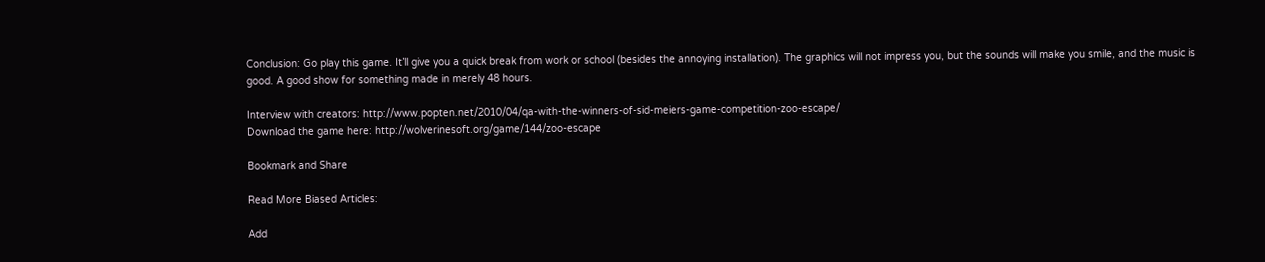Conclusion: Go play this game. It’ll give you a quick break from work or school (besides the annoying installation). The graphics will not impress you, but the sounds will make you smile, and the music is good. A good show for something made in merely 48 hours.

Interview with creators: http://www.popten.net/2010/04/qa-with-the-winners-of-sid-meiers-game-competition-zoo-escape/
Download the game here: http://wolverinesoft.org/game/144/zoo-escape

Bookmark and Share

Read More Biased Articles:

Add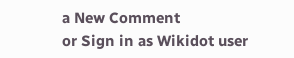a New Comment
or Sign in as Wikidot user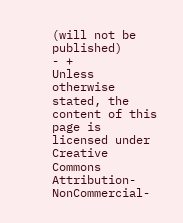(will not be published)
- +
Unless otherwise stated, the content of this page is licensed under Creative Commons Attribution-NonCommercial-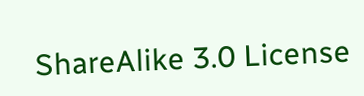ShareAlike 3.0 License